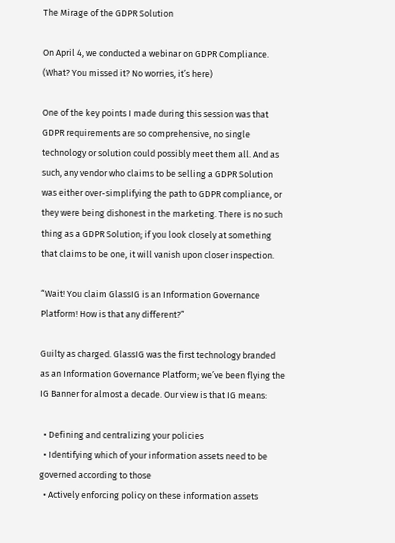The Mirage of the GDPR Solution

On April 4, we conducted a webinar on GDPR Compliance. (What? You missed it? No worries, it’s here)

One of the key points I made during this session was that GDPR requirements are so comprehensive, no single technology or solution could possibly meet them all. And as such, any vendor who claims to be selling a GDPR Solution was either over-simplifying the path to GDPR compliance, or they were being dishonest in the marketing. There is no such thing as a GDPR Solution; if you look closely at something that claims to be one, it will vanish upon closer inspection.

“Wait! You claim GlassIG is an Information Governance Platform! How is that any different?”

Guilty as charged. GlassIG was the first technology branded as an Information Governance Platform; we’ve been flying the IG Banner for almost a decade. Our view is that IG means:

  • Defining and centralizing your policies
  • Identifying which of your information assets need to be governed according to those
  • Actively enforcing policy on these information assets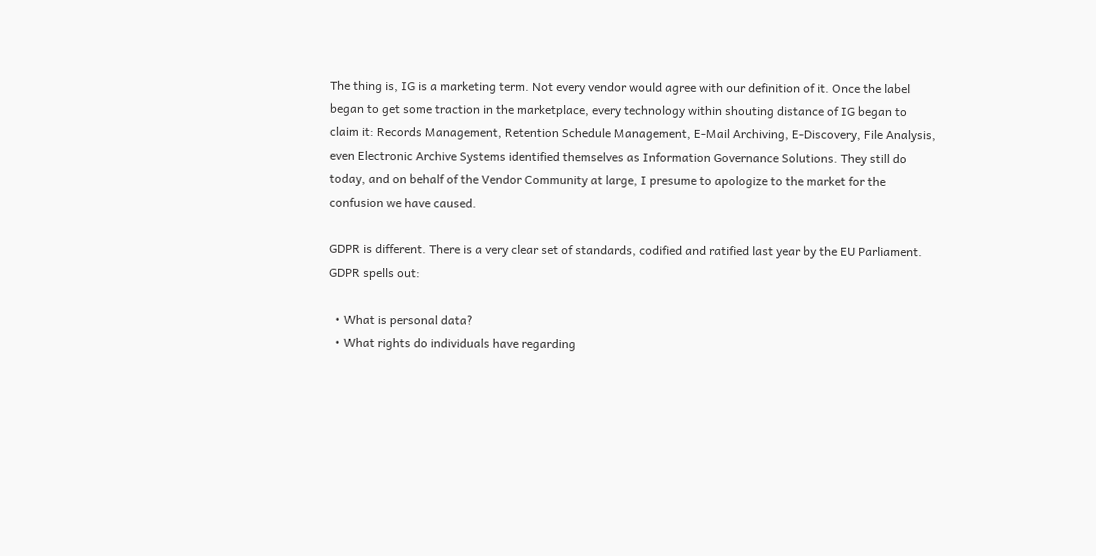The thing is, IG is a marketing term. Not every vendor would agree with our definition of it. Once the label began to get some traction in the marketplace, every technology within shouting distance of IG began to claim it: Records Management, Retention Schedule Management, E-Mail Archiving, E-Discovery, File Analysis, even Electronic Archive Systems identified themselves as Information Governance Solutions. They still do today, and on behalf of the Vendor Community at large, I presume to apologize to the market for the confusion we have caused.

GDPR is different. There is a very clear set of standards, codified and ratified last year by the EU Parliament. GDPR spells out:

  • What is personal data?
  • What rights do individuals have regarding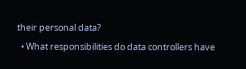their personal data?
  • What responsibilities do data controllers have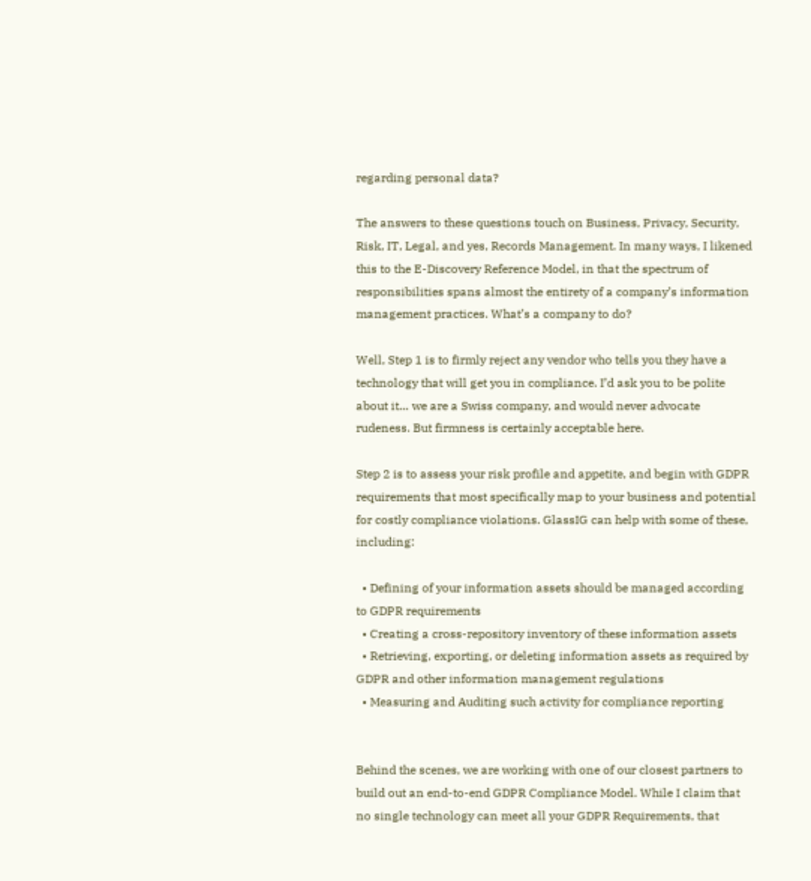regarding personal data?

The answers to these questions touch on Business, Privacy, Security, Risk, IT, Legal, and yes, Records Management. In many ways, I likened this to the E-Discovery Reference Model, in that the spectrum of responsibilities spans almost the entirety of a company’s information management practices. What’s a company to do?

Well, Step 1 is to firmly reject any vendor who tells you they have a technology that will get you in compliance. I’d ask you to be polite about it… we are a Swiss company, and would never advocate rudeness. But firmness is certainly acceptable here.

Step 2 is to assess your risk profile and appetite, and begin with GDPR requirements that most specifically map to your business and potential for costly compliance violations. GlassIG can help with some of these, including:

  • Defining of your information assets should be managed according to GDPR requirements
  • Creating a cross-repository inventory of these information assets
  • Retrieving, exporting, or deleting information assets as required by GDPR and other information management regulations
  • Measuring and Auditing such activity for compliance reporting


Behind the scenes, we are working with one of our closest partners to build out an end-to-end GDPR Compliance Model. While I claim that no single technology can meet all your GDPR Requirements, that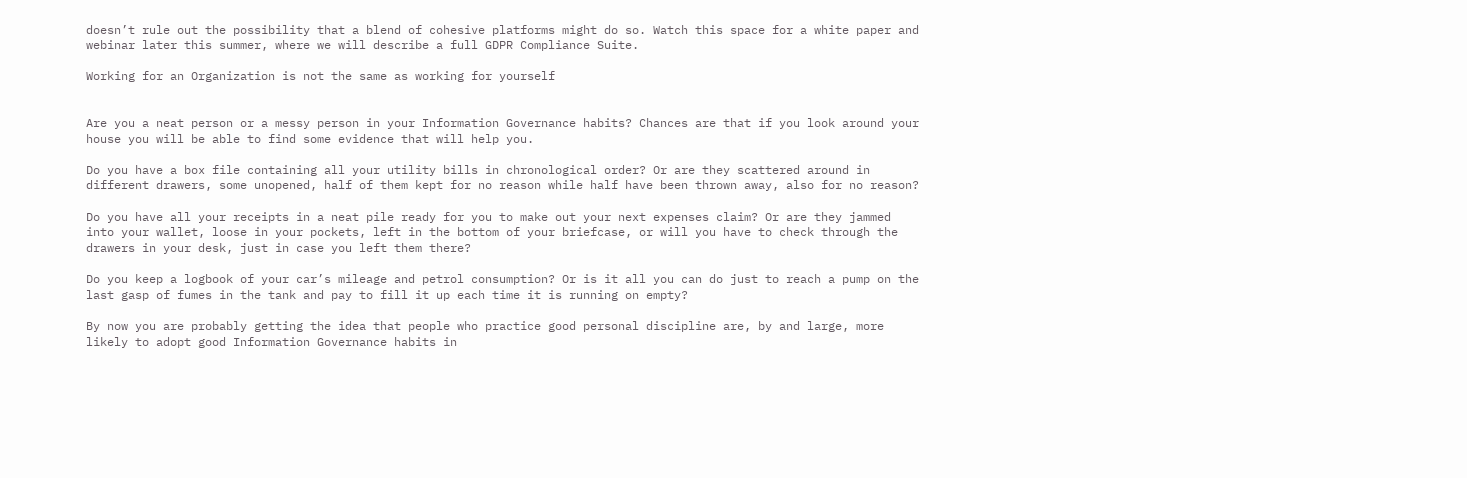doesn’t rule out the possibility that a blend of cohesive platforms might do so. Watch this space for a white paper and webinar later this summer, where we will describe a full GDPR Compliance Suite.

Working for an Organization is not the same as working for yourself


Are you a neat person or a messy person in your Information Governance habits? Chances are that if you look around your house you will be able to find some evidence that will help you.

Do you have a box file containing all your utility bills in chronological order? Or are they scattered around in different drawers, some unopened, half of them kept for no reason while half have been thrown away, also for no reason?

Do you have all your receipts in a neat pile ready for you to make out your next expenses claim? Or are they jammed into your wallet, loose in your pockets, left in the bottom of your briefcase, or will you have to check through the drawers in your desk, just in case you left them there?

Do you keep a logbook of your car’s mileage and petrol consumption? Or is it all you can do just to reach a pump on the last gasp of fumes in the tank and pay to fill it up each time it is running on empty?

By now you are probably getting the idea that people who practice good personal discipline are, by and large, more likely to adopt good Information Governance habits in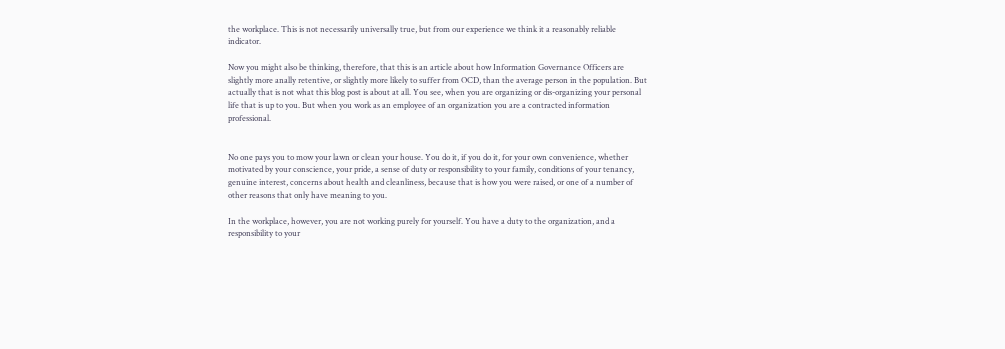the workplace. This is not necessarily universally true, but from our experience we think it a reasonably reliable indicator.

Now you might also be thinking, therefore, that this is an article about how Information Governance Officers are slightly more anally retentive, or slightly more likely to suffer from OCD, than the average person in the population. But actually that is not what this blog post is about at all. You see, when you are organizing or dis-organizing your personal life that is up to you. But when you work as an employee of an organization you are a contracted information professional.


No one pays you to mow your lawn or clean your house. You do it, if you do it, for your own convenience, whether motivated by your conscience, your pride, a sense of duty or responsibility to your family, conditions of your tenancy, genuine interest, concerns about health and cleanliness, because that is how you were raised, or one of a number of other reasons that only have meaning to you.

In the workplace, however, you are not working purely for yourself. You have a duty to the organization, and a responsibility to your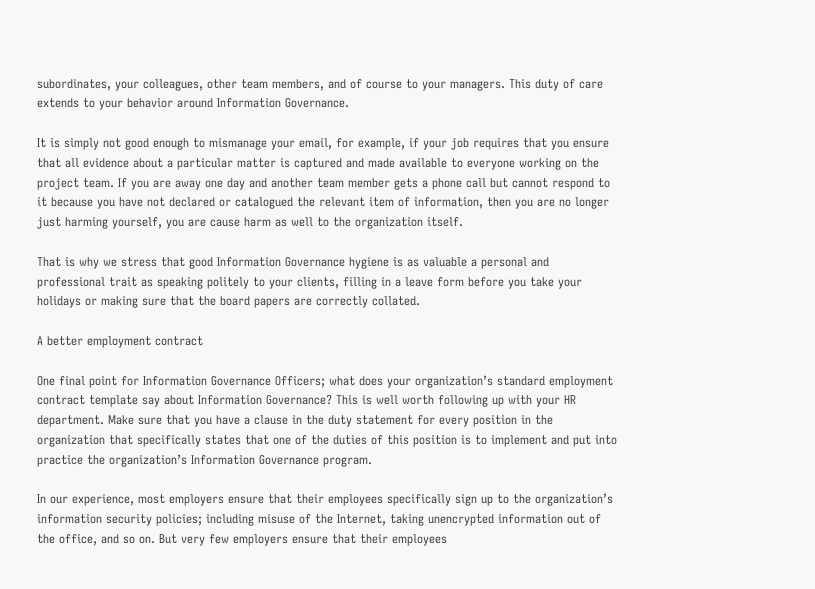subordinates, your colleagues, other team members, and of course to your managers. This duty of care extends to your behavior around Information Governance.

It is simply not good enough to mismanage your email, for example, if your job requires that you ensure that all evidence about a particular matter is captured and made available to everyone working on the project team. If you are away one day and another team member gets a phone call but cannot respond to it because you have not declared or catalogued the relevant item of information, then you are no longer just harming yourself, you are cause harm as well to the organization itself.

That is why we stress that good Information Governance hygiene is as valuable a personal and professional trait as speaking politely to your clients, filling in a leave form before you take your holidays or making sure that the board papers are correctly collated.

A better employment contract

One final point for Information Governance Officers; what does your organization’s standard employment contract template say about Information Governance? This is well worth following up with your HR department. Make sure that you have a clause in the duty statement for every position in the organization that specifically states that one of the duties of this position is to implement and put into practice the organization’s Information Governance program.

In our experience, most employers ensure that their employees specifically sign up to the organization’s information security policies; including misuse of the Internet, taking unencrypted information out of the office, and so on. But very few employers ensure that their employees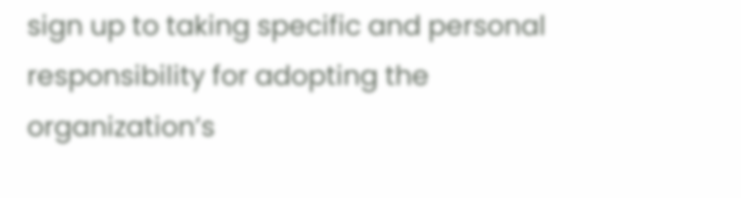sign up to taking specific and personal responsibility for adopting the organization’s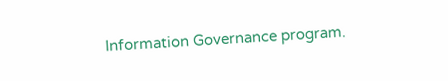Information Governance program.